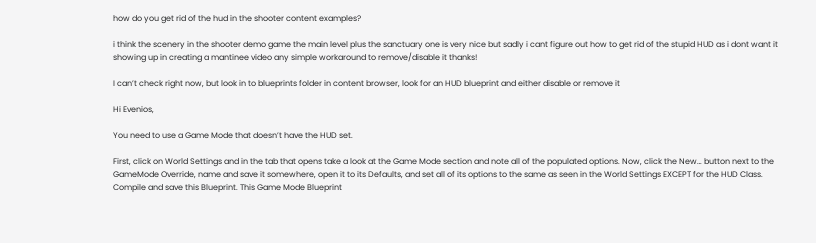how do you get rid of the hud in the shooter content examples?

i think the scenery in the shooter demo game the main level plus the sanctuary one is very nice but sadly i cant figure out how to get rid of the stupid HUD as i dont want it showing up in creating a mantinee video any simple workaround to remove/disable it thanks!

I can’t check right now, but look in to blueprints folder in content browser, look for an HUD blueprint and either disable or remove it

Hi Evenios,

You need to use a Game Mode that doesn’t have the HUD set.

First, click on World Settings and in the tab that opens take a look at the Game Mode section and note all of the populated options. Now, click the New… button next to the GameMode Override, name and save it somewhere, open it to its Defaults, and set all of its options to the same as seen in the World Settings EXCEPT for the HUD Class. Compile and save this Blueprint. This Game Mode Blueprint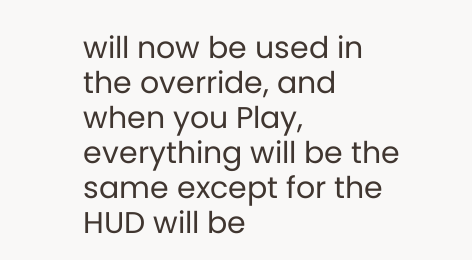will now be used in the override, and when you Play, everything will be the same except for the HUD will be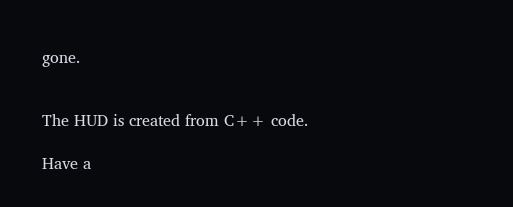gone.


The HUD is created from C++ code.

Have a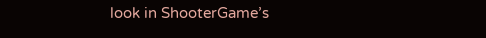look in ShooterGame’s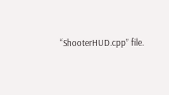“ShooterHUD.cpp” file.